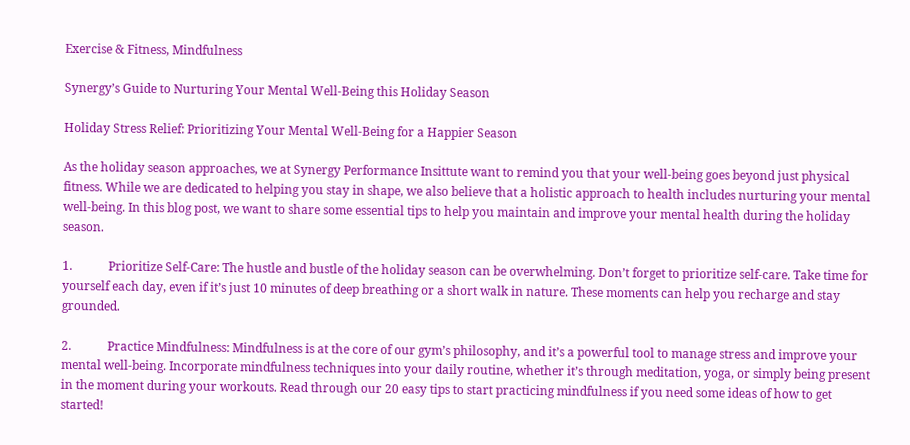Exercise & Fitness, Mindfulness

Synergy’s Guide to Nurturing Your Mental Well-Being this Holiday Season

Holiday Stress Relief: Prioritizing Your Mental Well-Being for a Happier Season

As the holiday season approaches, we at Synergy Performance Insittute want to remind you that your well-being goes beyond just physical fitness. While we are dedicated to helping you stay in shape, we also believe that a holistic approach to health includes nurturing your mental well-being. In this blog post, we want to share some essential tips to help you maintain and improve your mental health during the holiday season.

1.            Prioritize Self-Care: The hustle and bustle of the holiday season can be overwhelming. Don’t forget to prioritize self-care. Take time for yourself each day, even if it’s just 10 minutes of deep breathing or a short walk in nature. These moments can help you recharge and stay grounded.

2.            Practice Mindfulness: Mindfulness is at the core of our gym’s philosophy, and it’s a powerful tool to manage stress and improve your mental well-being. Incorporate mindfulness techniques into your daily routine, whether it’s through meditation, yoga, or simply being present in the moment during your workouts. Read through our 20 easy tips to start practicing mindfulness if you need some ideas of how to get started!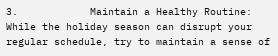3.            Maintain a Healthy Routine: While the holiday season can disrupt your regular schedule, try to maintain a sense of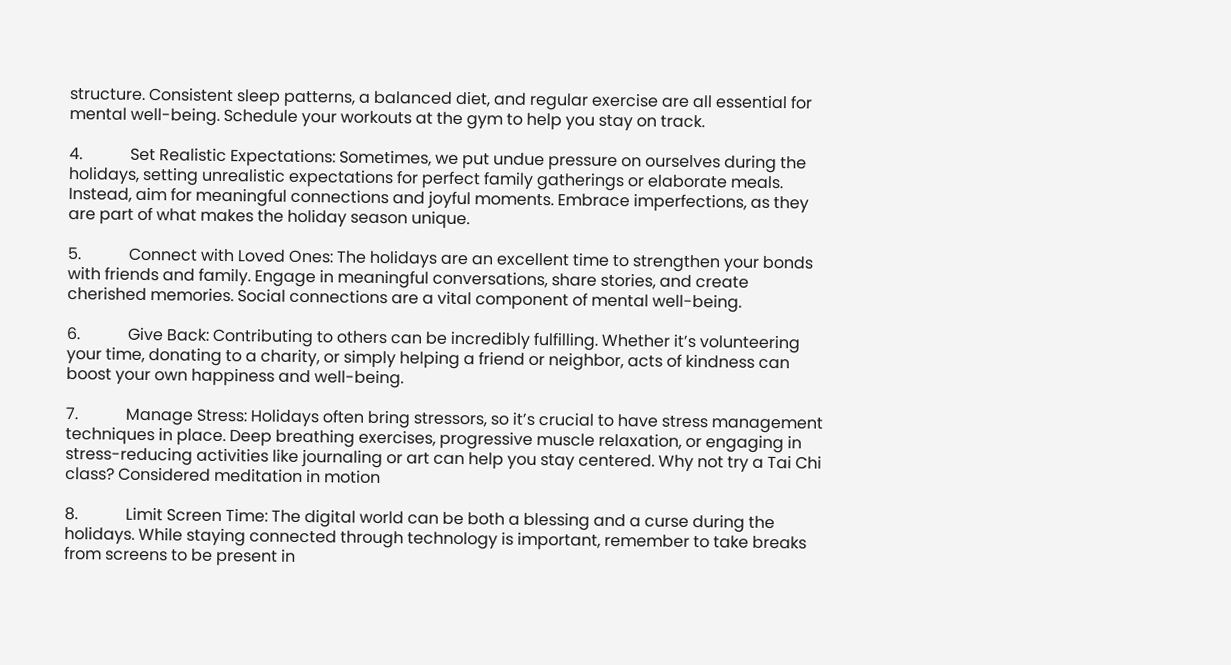structure. Consistent sleep patterns, a balanced diet, and regular exercise are all essential for mental well-being. Schedule your workouts at the gym to help you stay on track.

4.            Set Realistic Expectations: Sometimes, we put undue pressure on ourselves during the holidays, setting unrealistic expectations for perfect family gatherings or elaborate meals. Instead, aim for meaningful connections and joyful moments. Embrace imperfections, as they are part of what makes the holiday season unique.

5.            Connect with Loved Ones: The holidays are an excellent time to strengthen your bonds with friends and family. Engage in meaningful conversations, share stories, and create cherished memories. Social connections are a vital component of mental well-being.

6.            Give Back: Contributing to others can be incredibly fulfilling. Whether it’s volunteering your time, donating to a charity, or simply helping a friend or neighbor, acts of kindness can boost your own happiness and well-being.

7.            Manage Stress: Holidays often bring stressors, so it’s crucial to have stress management techniques in place. Deep breathing exercises, progressive muscle relaxation, or engaging in stress-reducing activities like journaling or art can help you stay centered. Why not try a Tai Chi class? Considered meditation in motion

8.            Limit Screen Time: The digital world can be both a blessing and a curse during the holidays. While staying connected through technology is important, remember to take breaks from screens to be present in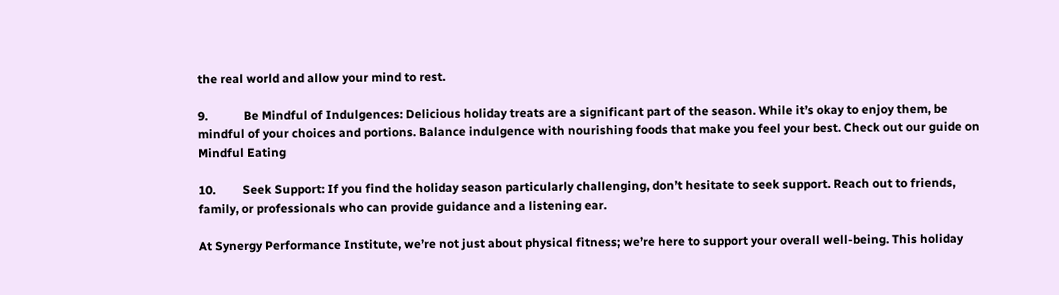the real world and allow your mind to rest.

9.            Be Mindful of Indulgences: Delicious holiday treats are a significant part of the season. While it’s okay to enjoy them, be mindful of your choices and portions. Balance indulgence with nourishing foods that make you feel your best. Check out our guide on Mindful Eating

10.         Seek Support: If you find the holiday season particularly challenging, don’t hesitate to seek support. Reach out to friends, family, or professionals who can provide guidance and a listening ear.

At Synergy Performance Institute, we’re not just about physical fitness; we’re here to support your overall well-being. This holiday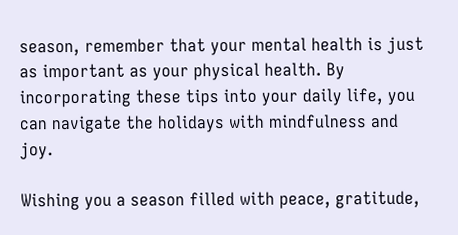season, remember that your mental health is just as important as your physical health. By incorporating these tips into your daily life, you can navigate the holidays with mindfulness and joy.

Wishing you a season filled with peace, gratitude,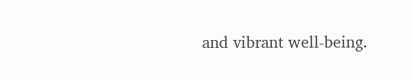and vibrant well-being.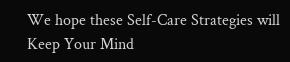We hope these Self-Care Strategies will Keep Your Mind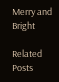Merry and Bright

Related Posts